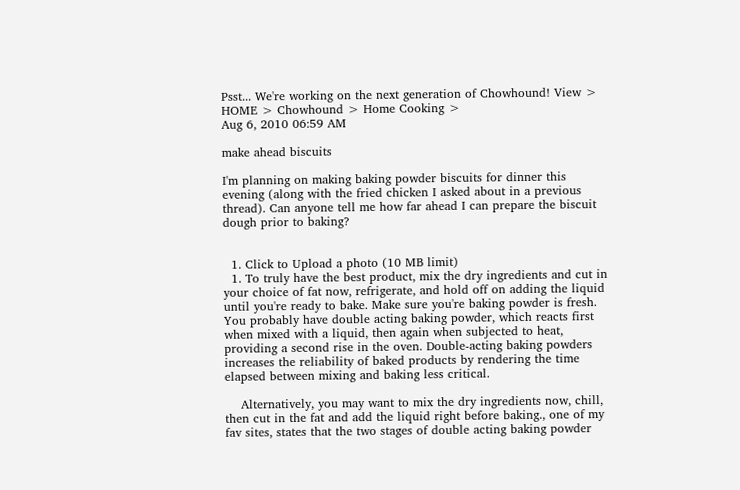Psst... We're working on the next generation of Chowhound! View >
HOME > Chowhound > Home Cooking >
Aug 6, 2010 06:59 AM

make ahead biscuits

I'm planning on making baking powder biscuits for dinner this evening (along with the fried chicken I asked about in a previous thread). Can anyone tell me how far ahead I can prepare the biscuit dough prior to baking?


  1. Click to Upload a photo (10 MB limit)
  1. To truly have the best product, mix the dry ingredients and cut in your choice of fat now, refrigerate, and hold off on adding the liquid until you're ready to bake. Make sure you're baking powder is fresh. You probably have double acting baking powder, which reacts first when mixed with a liquid, then again when subjected to heat, providing a second rise in the oven. Double-acting baking powders increases the reliability of baked products by rendering the time elapsed between mixing and baking less critical.

    Alternatively, you may want to mix the dry ingredients now, chill, then cut in the fat and add the liquid right before baking., one of my fav sites, states that the two stages of double acting baking powder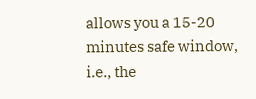allows you a 15-20 minutes safe window, i.e., the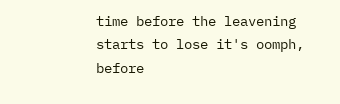time before the leavening starts to lose it's oomph, before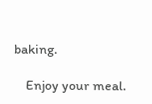baking.

    Enjoy your meal.